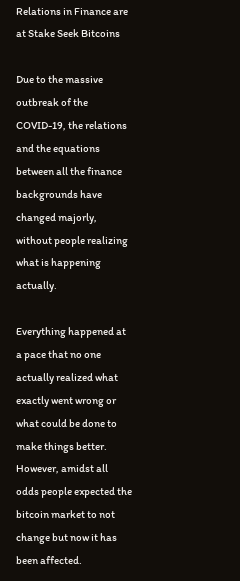Relations in Finance are at Stake Seek Bitcoins

Due to the massive outbreak of the COVID-19, the relations and the equations between all the finance backgrounds have changed majorly, without people realizing what is happening actually.

Everything happened at a pace that no one actually realized what exactly went wrong or what could be done to make things better. However, amidst all odds people expected the bitcoin market to not change but now it has been affected.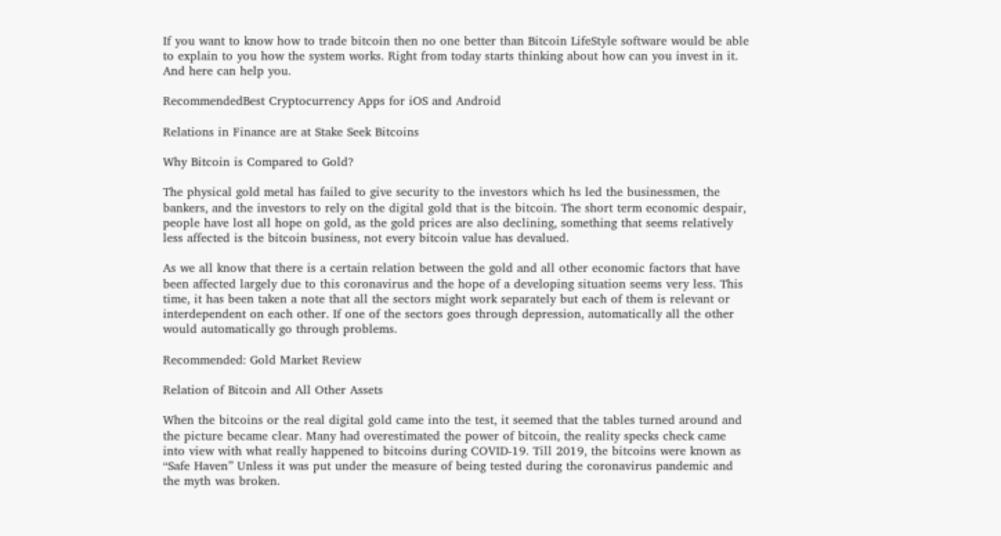If you want to know how to trade bitcoin then no one better than Bitcoin LifeStyle software would be able to explain to you how the system works. Right from today starts thinking about how can you invest in it. And here can help you.

RecommendedBest Cryptocurrency Apps for iOS and Android

Relations in Finance are at Stake Seek Bitcoins

Why Bitcoin is Compared to Gold?

The physical gold metal has failed to give security to the investors which hs led the businessmen, the bankers, and the investors to rely on the digital gold that is the bitcoin. The short term economic despair, people have lost all hope on gold, as the gold prices are also declining, something that seems relatively less affected is the bitcoin business, not every bitcoin value has devalued.

As we all know that there is a certain relation between the gold and all other economic factors that have been affected largely due to this coronavirus and the hope of a developing situation seems very less. This time, it has been taken a note that all the sectors might work separately but each of them is relevant or interdependent on each other. If one of the sectors goes through depression, automatically all the other would automatically go through problems.

Recommended: Gold Market Review

Relation of Bitcoin and All Other Assets

When the bitcoins or the real digital gold came into the test, it seemed that the tables turned around and the picture became clear. Many had overestimated the power of bitcoin, the reality specks check came into view with what really happened to bitcoins during COVID-19. Till 2019, the bitcoins were known as “Safe Haven” Unless it was put under the measure of being tested during the coronavirus pandemic and the myth was broken.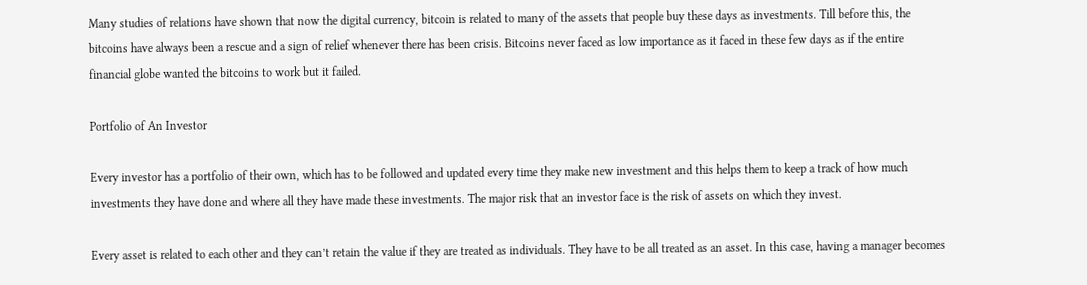Many studies of relations have shown that now the digital currency, bitcoin is related to many of the assets that people buy these days as investments. Till before this, the bitcoins have always been a rescue and a sign of relief whenever there has been crisis. Bitcoins never faced as low importance as it faced in these few days as if the entire financial globe wanted the bitcoins to work but it failed.

Portfolio of An Investor

Every investor has a portfolio of their own, which has to be followed and updated every time they make new investment and this helps them to keep a track of how much investments they have done and where all they have made these investments. The major risk that an investor face is the risk of assets on which they invest.

Every asset is related to each other and they can’t retain the value if they are treated as individuals. They have to be all treated as an asset. In this case, having a manager becomes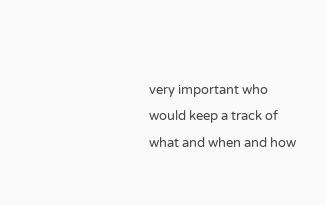very important who would keep a track of what and when and how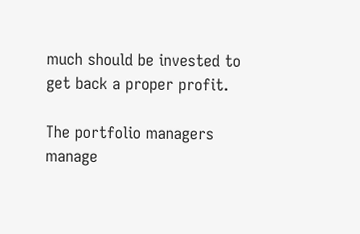much should be invested to get back a proper profit.

The portfolio managers manage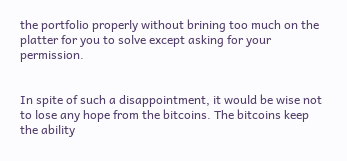the portfolio properly without brining too much on the platter for you to solve except asking for your permission.


In spite of such a disappointment, it would be wise not to lose any hope from the bitcoins. The bitcoins keep the ability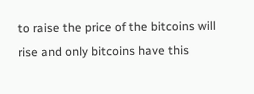to raise the price of the bitcoins will rise and only bitcoins have this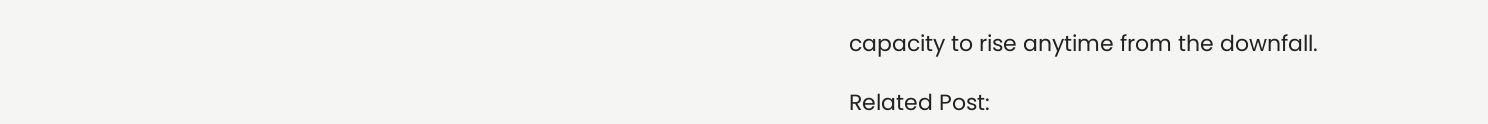capacity to rise anytime from the downfall.

Related Post: